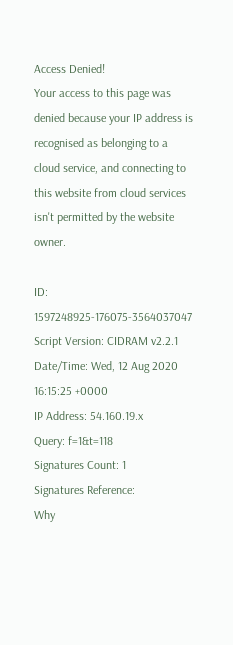Access Denied!
Your access to this page was denied because your IP address is recognised as belonging to a cloud service, and connecting to this website from cloud services isn't permitted by the website owner.

ID: 1597248925-176075-3564037047
Script Version: CIDRAM v2.2.1
Date/Time: Wed, 12 Aug 2020 16:15:25 +0000
IP Address: 54.160.19.x
Query: f=1&t=118
Signatures Count: 1
Signatures Reference:
Why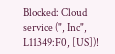Blocked: Cloud service (", Inc", L11349:F0, [US])!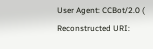User Agent: CCBot/2.0 (
Reconstructed URI: